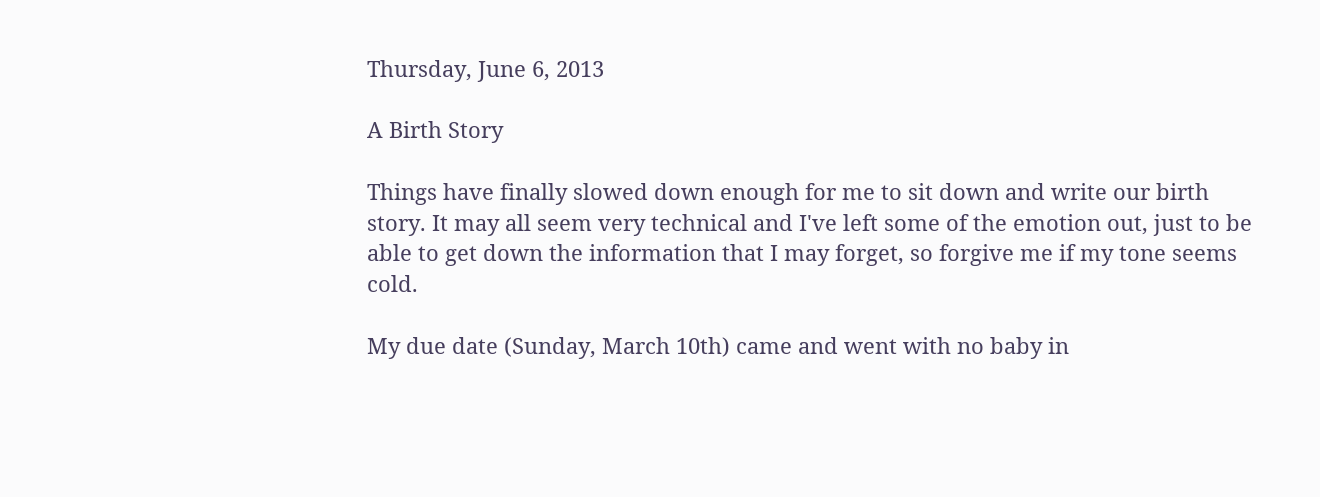Thursday, June 6, 2013

A Birth Story

Things have finally slowed down enough for me to sit down and write our birth story. It may all seem very technical and I've left some of the emotion out, just to be able to get down the information that I may forget, so forgive me if my tone seems cold.

My due date (Sunday, March 10th) came and went with no baby in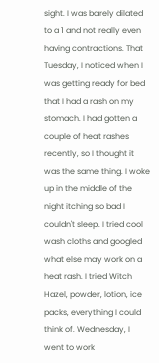sight. I was barely dilated to a 1 and not really even having contractions. That Tuesday, I noticed when I was getting ready for bed that I had a rash on my stomach. I had gotten a couple of heat rashes recently, so I thought it was the same thing. I woke up in the middle of the night itching so bad I couldn't sleep. I tried cool wash cloths and googled what else may work on a heat rash. I tried Witch Hazel, powder, lotion, ice packs, everything I could think of. Wednesday, I went to work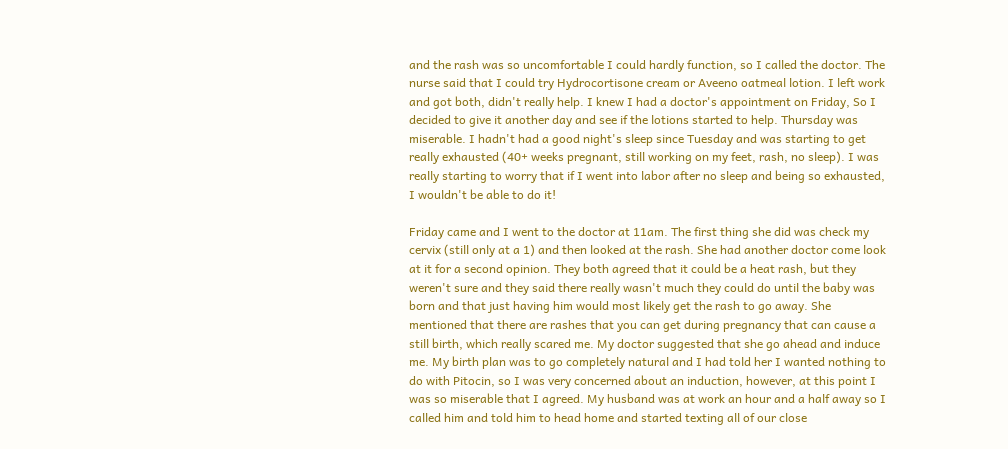and the rash was so uncomfortable I could hardly function, so I called the doctor. The nurse said that I could try Hydrocortisone cream or Aveeno oatmeal lotion. I left work and got both, didn't really help. I knew I had a doctor's appointment on Friday, So I decided to give it another day and see if the lotions started to help. Thursday was miserable. I hadn't had a good night's sleep since Tuesday and was starting to get really exhausted (40+ weeks pregnant, still working on my feet, rash, no sleep). I was really starting to worry that if I went into labor after no sleep and being so exhausted, I wouldn't be able to do it!

Friday came and I went to the doctor at 11am. The first thing she did was check my cervix (still only at a 1) and then looked at the rash. She had another doctor come look at it for a second opinion. They both agreed that it could be a heat rash, but they weren't sure and they said there really wasn't much they could do until the baby was born and that just having him would most likely get the rash to go away. She mentioned that there are rashes that you can get during pregnancy that can cause a still birth, which really scared me. My doctor suggested that she go ahead and induce me. My birth plan was to go completely natural and I had told her I wanted nothing to do with Pitocin, so I was very concerned about an induction, however, at this point I was so miserable that I agreed. My husband was at work an hour and a half away so I called him and told him to head home and started texting all of our close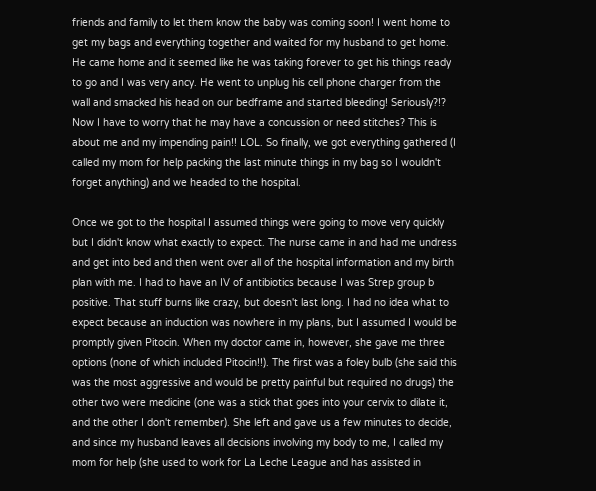friends and family to let them know the baby was coming soon! I went home to get my bags and everything together and waited for my husband to get home. He came home and it seemed like he was taking forever to get his things ready to go and I was very ancy. He went to unplug his cell phone charger from the wall and smacked his head on our bedframe and started bleeding! Seriously?!? Now I have to worry that he may have a concussion or need stitches? This is about me and my impending pain!! LOL. So finally, we got everything gathered (I called my mom for help packing the last minute things in my bag so I wouldn't forget anything) and we headed to the hospital.

Once we got to the hospital I assumed things were going to move very quickly but I didn't know what exactly to expect. The nurse came in and had me undress and get into bed and then went over all of the hospital information and my birth plan with me. I had to have an IV of antibiotics because I was Strep group b positive. That stuff burns like crazy, but doesn't last long. I had no idea what to expect because an induction was nowhere in my plans, but I assumed I would be promptly given Pitocin. When my doctor came in, however, she gave me three options (none of which included Pitocin!!). The first was a foley bulb (she said this was the most aggressive and would be pretty painful but required no drugs) the other two were medicine (one was a stick that goes into your cervix to dilate it, and the other I don't remember). She left and gave us a few minutes to decide, and since my husband leaves all decisions involving my body to me, I called my mom for help (she used to work for La Leche League and has assisted in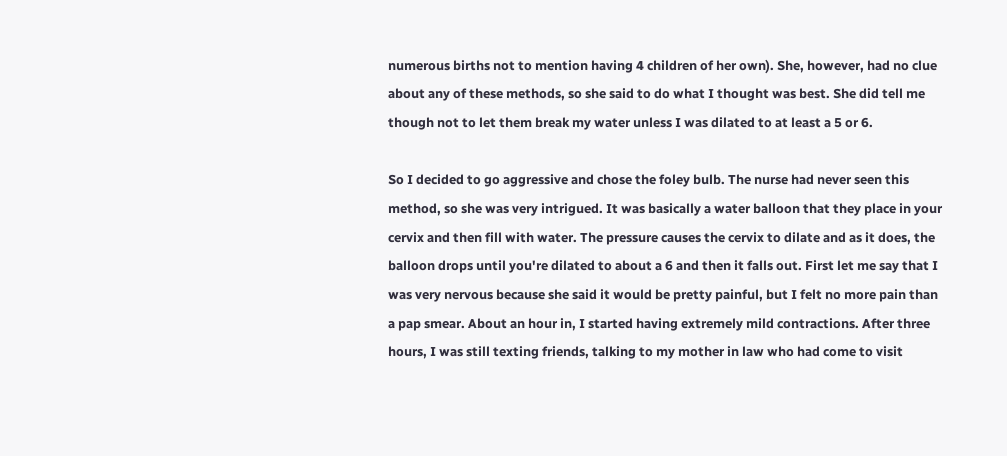numerous births not to mention having 4 children of her own). She, however, had no clue about any of these methods, so she said to do what I thought was best. She did tell me though not to let them break my water unless I was dilated to at least a 5 or 6.

So I decided to go aggressive and chose the foley bulb. The nurse had never seen this method, so she was very intrigued. It was basically a water balloon that they place in your cervix and then fill with water. The pressure causes the cervix to dilate and as it does, the balloon drops until you're dilated to about a 6 and then it falls out. First let me say that I was very nervous because she said it would be pretty painful, but I felt no more pain than a pap smear. About an hour in, I started having extremely mild contractions. After three hours, I was still texting friends, talking to my mother in law who had come to visit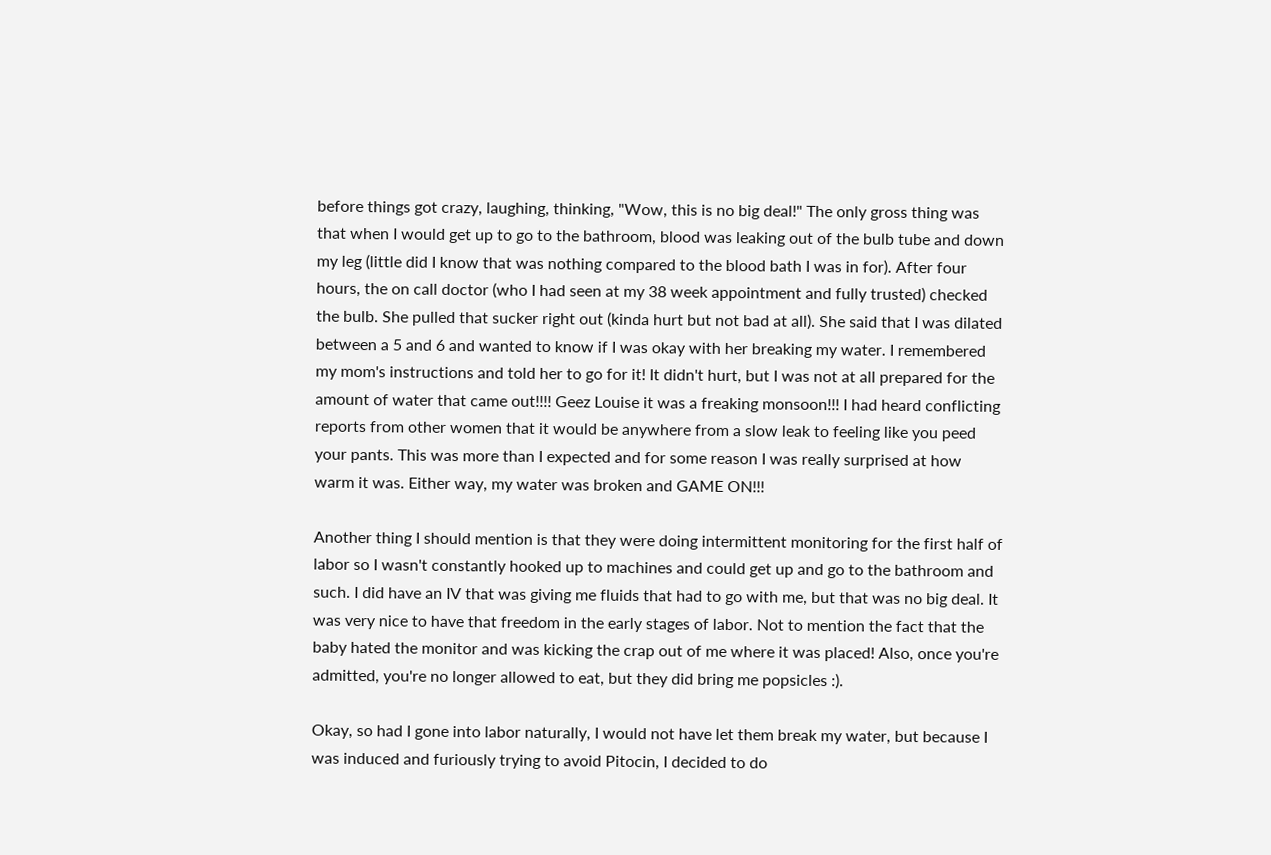before things got crazy, laughing, thinking, "Wow, this is no big deal!" The only gross thing was that when I would get up to go to the bathroom, blood was leaking out of the bulb tube and down my leg (little did I know that was nothing compared to the blood bath I was in for). After four hours, the on call doctor (who I had seen at my 38 week appointment and fully trusted) checked the bulb. She pulled that sucker right out (kinda hurt but not bad at all). She said that I was dilated between a 5 and 6 and wanted to know if I was okay with her breaking my water. I remembered my mom's instructions and told her to go for it! It didn't hurt, but I was not at all prepared for the amount of water that came out!!!! Geez Louise it was a freaking monsoon!!! I had heard conflicting reports from other women that it would be anywhere from a slow leak to feeling like you peed your pants. This was more than I expected and for some reason I was really surprised at how warm it was. Either way, my water was broken and GAME ON!!!

Another thing I should mention is that they were doing intermittent monitoring for the first half of labor so I wasn't constantly hooked up to machines and could get up and go to the bathroom and such. I did have an IV that was giving me fluids that had to go with me, but that was no big deal. It was very nice to have that freedom in the early stages of labor. Not to mention the fact that the baby hated the monitor and was kicking the crap out of me where it was placed! Also, once you're admitted, you're no longer allowed to eat, but they did bring me popsicles :).

Okay, so had I gone into labor naturally, I would not have let them break my water, but because I was induced and furiously trying to avoid Pitocin, I decided to do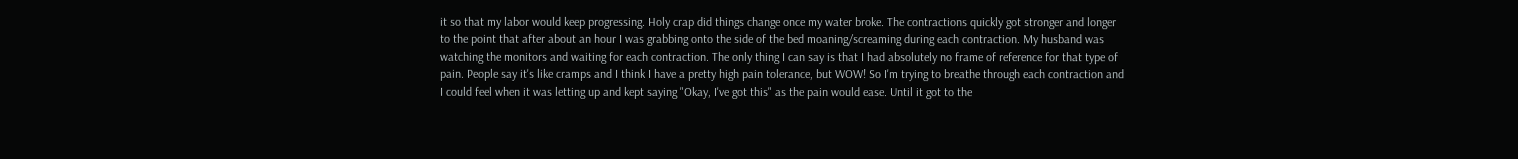it so that my labor would keep progressing. Holy crap did things change once my water broke. The contractions quickly got stronger and longer to the point that after about an hour I was grabbing onto the side of the bed moaning/screaming during each contraction. My husband was watching the monitors and waiting for each contraction. The only thing I can say is that I had absolutely no frame of reference for that type of pain. People say it's like cramps and I think I have a pretty high pain tolerance, but WOW! So I'm trying to breathe through each contraction and I could feel when it was letting up and kept saying "Okay, I've got this" as the pain would ease. Until it got to the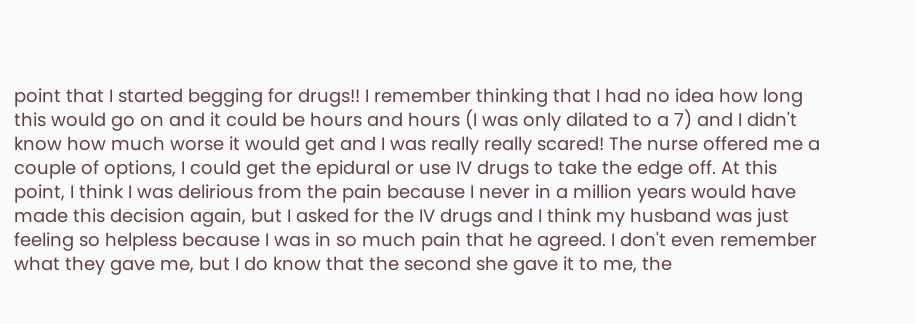point that I started begging for drugs!! I remember thinking that I had no idea how long this would go on and it could be hours and hours (I was only dilated to a 7) and I didn't know how much worse it would get and I was really really scared! The nurse offered me a couple of options, I could get the epidural or use IV drugs to take the edge off. At this point, I think I was delirious from the pain because I never in a million years would have made this decision again, but I asked for the IV drugs and I think my husband was just feeling so helpless because I was in so much pain that he agreed. I don't even remember what they gave me, but I do know that the second she gave it to me, the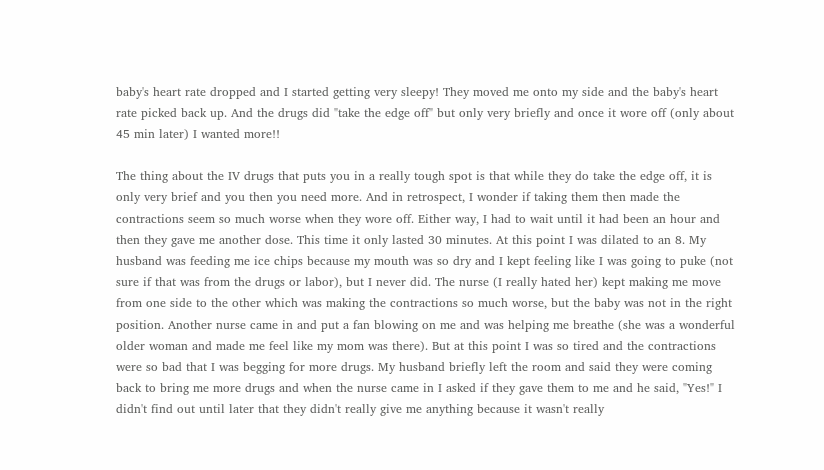baby's heart rate dropped and I started getting very sleepy! They moved me onto my side and the baby's heart rate picked back up. And the drugs did "take the edge off" but only very briefly and once it wore off (only about 45 min later) I wanted more!!

The thing about the IV drugs that puts you in a really tough spot is that while they do take the edge off, it is only very brief and you then you need more. And in retrospect, I wonder if taking them then made the contractions seem so much worse when they wore off. Either way, I had to wait until it had been an hour and then they gave me another dose. This time it only lasted 30 minutes. At this point I was dilated to an 8. My husband was feeding me ice chips because my mouth was so dry and I kept feeling like I was going to puke (not sure if that was from the drugs or labor), but I never did. The nurse (I really hated her) kept making me move from one side to the other which was making the contractions so much worse, but the baby was not in the right position. Another nurse came in and put a fan blowing on me and was helping me breathe (she was a wonderful older woman and made me feel like my mom was there). But at this point I was so tired and the contractions were so bad that I was begging for more drugs. My husband briefly left the room and said they were coming back to bring me more drugs and when the nurse came in I asked if they gave them to me and he said, "Yes!" I didn't find out until later that they didn't really give me anything because it wasn't really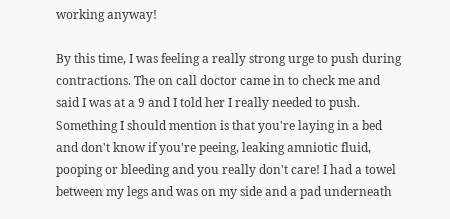working anyway!

By this time, I was feeling a really strong urge to push during contractions. The on call doctor came in to check me and said I was at a 9 and I told her I really needed to push. Something I should mention is that you're laying in a bed and don't know if you're peeing, leaking amniotic fluid, pooping or bleeding and you really don't care! I had a towel between my legs and was on my side and a pad underneath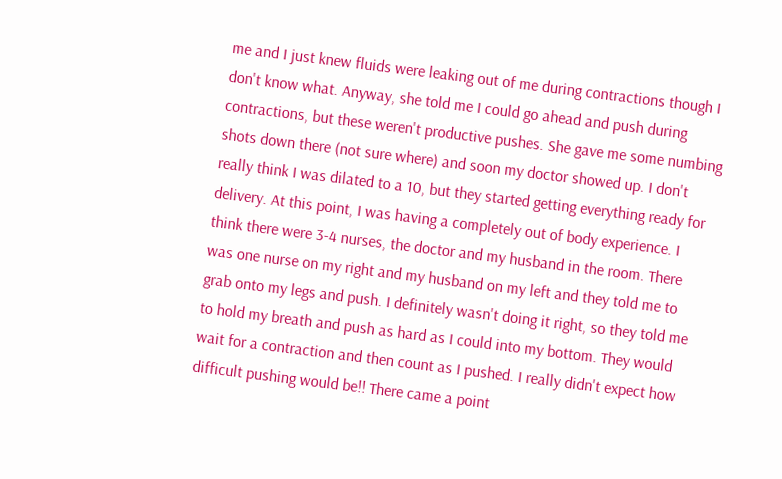me and I just knew fluids were leaking out of me during contractions though I don't know what. Anyway, she told me I could go ahead and push during contractions, but these weren't productive pushes. She gave me some numbing shots down there (not sure where) and soon my doctor showed up. I don't really think I was dilated to a 10, but they started getting everything ready for delivery. At this point, I was having a completely out of body experience. I think there were 3-4 nurses, the doctor and my husband in the room. There was one nurse on my right and my husband on my left and they told me to grab onto my legs and push. I definitely wasn't doing it right, so they told me to hold my breath and push as hard as I could into my bottom. They would wait for a contraction and then count as I pushed. I really didn't expect how difficult pushing would be!! There came a point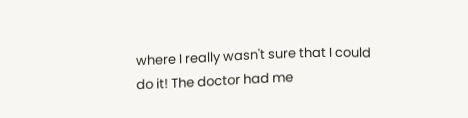where I really wasn't sure that I could do it! The doctor had me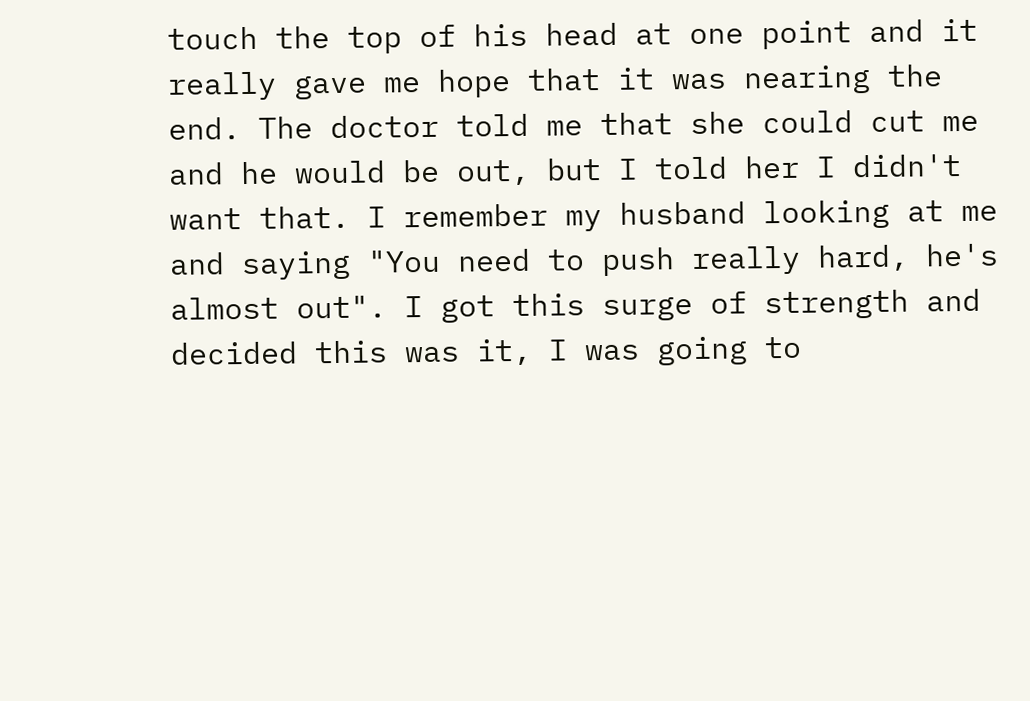touch the top of his head at one point and it really gave me hope that it was nearing the end. The doctor told me that she could cut me and he would be out, but I told her I didn't want that. I remember my husband looking at me and saying "You need to push really hard, he's almost out". I got this surge of strength and decided this was it, I was going to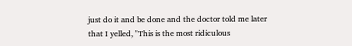just do it and be done and the doctor told me later that I yelled, "This is the most ridiculous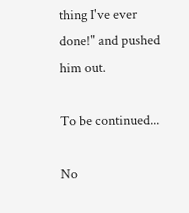thing I've ever done!" and pushed him out.

To be continued...

No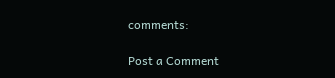comments:

Post a Comment